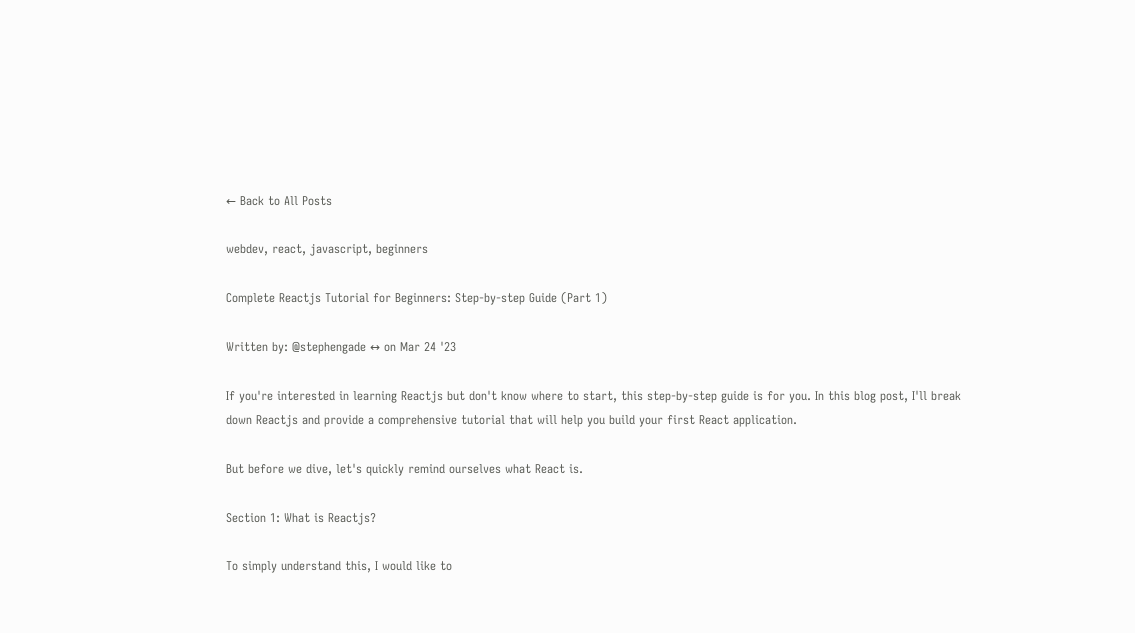← Back to All Posts

webdev, react, javascript, beginners

Complete Reactjs Tutorial for Beginners: Step-by-step Guide (Part 1)

Written by: @stephengade ↔ on Mar 24 '23

If you're interested in learning Reactjs but don't know where to start, this step-by-step guide is for you. In this blog post, I'll break down Reactjs and provide a comprehensive tutorial that will help you build your first React application.

But before we dive, let's quickly remind ourselves what React is.

Section 1: What is Reactjs?

To simply understand this, I would like to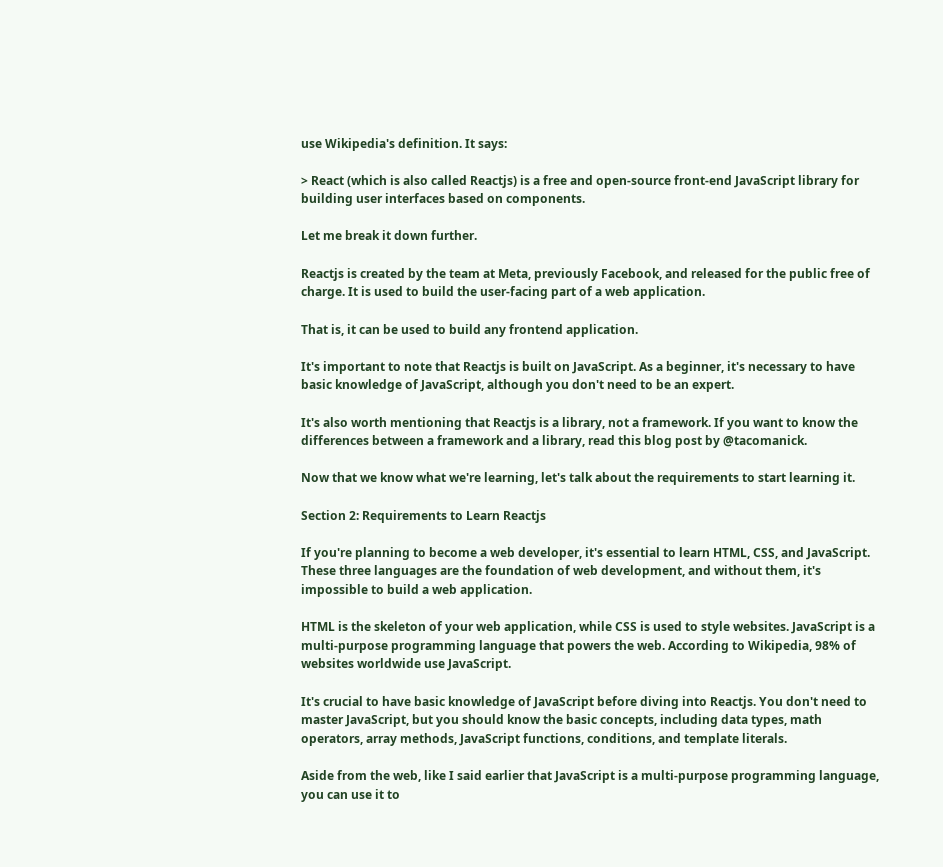use Wikipedia's definition. It says:

> React (which is also called Reactjs) is a free and open-source front-end JavaScript library for building user interfaces based on components.

Let me break it down further.

Reactjs is created by the team at Meta, previously Facebook, and released for the public free of charge. It is used to build the user-facing part of a web application.

That is, it can be used to build any frontend application.

It's important to note that Reactjs is built on JavaScript. As a beginner, it's necessary to have basic knowledge of JavaScript, although you don't need to be an expert.

It's also worth mentioning that Reactjs is a library, not a framework. If you want to know the differences between a framework and a library, read this blog post by @tacomanick.

Now that we know what we're learning, let's talk about the requirements to start learning it.

Section 2: Requirements to Learn Reactjs

If you're planning to become a web developer, it's essential to learn HTML, CSS, and JavaScript. These three languages are the foundation of web development, and without them, it's impossible to build a web application.

HTML is the skeleton of your web application, while CSS is used to style websites. JavaScript is a multi-purpose programming language that powers the web. According to Wikipedia, 98% of websites worldwide use JavaScript.

It's crucial to have basic knowledge of JavaScript before diving into Reactjs. You don't need to master JavaScript, but you should know the basic concepts, including data types, math operators, array methods, JavaScript functions, conditions, and template literals.

Aside from the web, like I said earlier that JavaScript is a multi-purpose programming language, you can use it to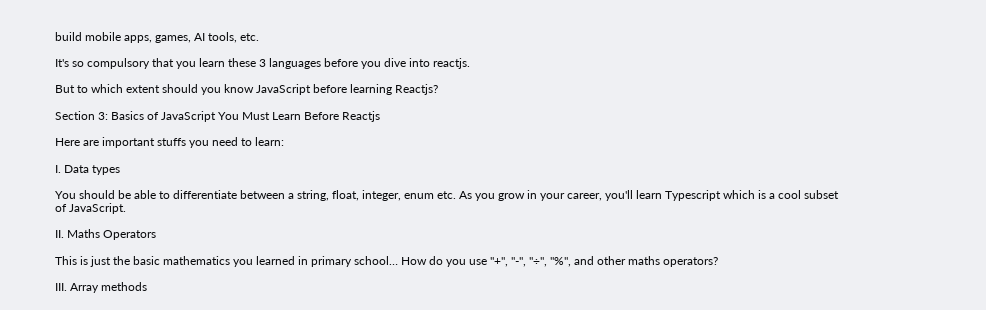build mobile apps, games, AI tools, etc.

It's so compulsory that you learn these 3 languages before you dive into reactjs.

But to which extent should you know JavaScript before learning Reactjs?

Section 3: Basics of JavaScript You Must Learn Before Reactjs

Here are important stuffs you need to learn:

I. Data types

You should be able to differentiate between a string, float, integer, enum etc. As you grow in your career, you'll learn Typescript which is a cool subset of JavaScript.

II. Maths Operators

This is just the basic mathematics you learned in primary school… How do you use "+", "-", "÷", "%", and other maths operators?

III. Array methods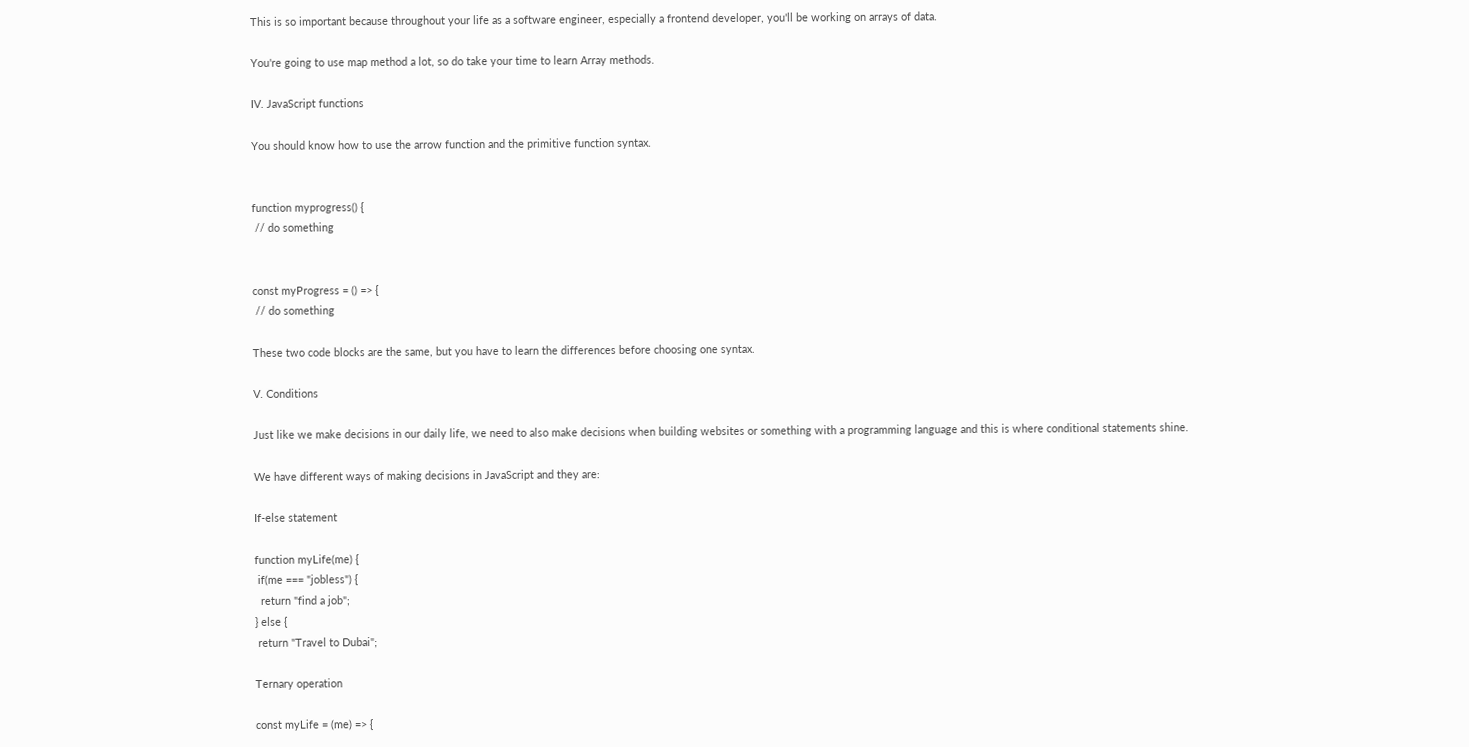This is so important because throughout your life as a software engineer, especially a frontend developer, you'll be working on arrays of data.

You're going to use map method a lot, so do take your time to learn Array methods.

IV. JavaScript functions

You should know how to use the arrow function and the primitive function syntax.


function myprogress() {
 // do something


const myProgress = () => {
 // do something

These two code blocks are the same, but you have to learn the differences before choosing one syntax.

V. Conditions

Just like we make decisions in our daily life, we need to also make decisions when building websites or something with a programming language and this is where conditional statements shine.

We have different ways of making decisions in JavaScript and they are:

If-else statement

function myLife(me) {
 if(me === "jobless") {
  return "find a job";
} else {
 return "Travel to Dubai";

Ternary operation

const myLife = (me) => {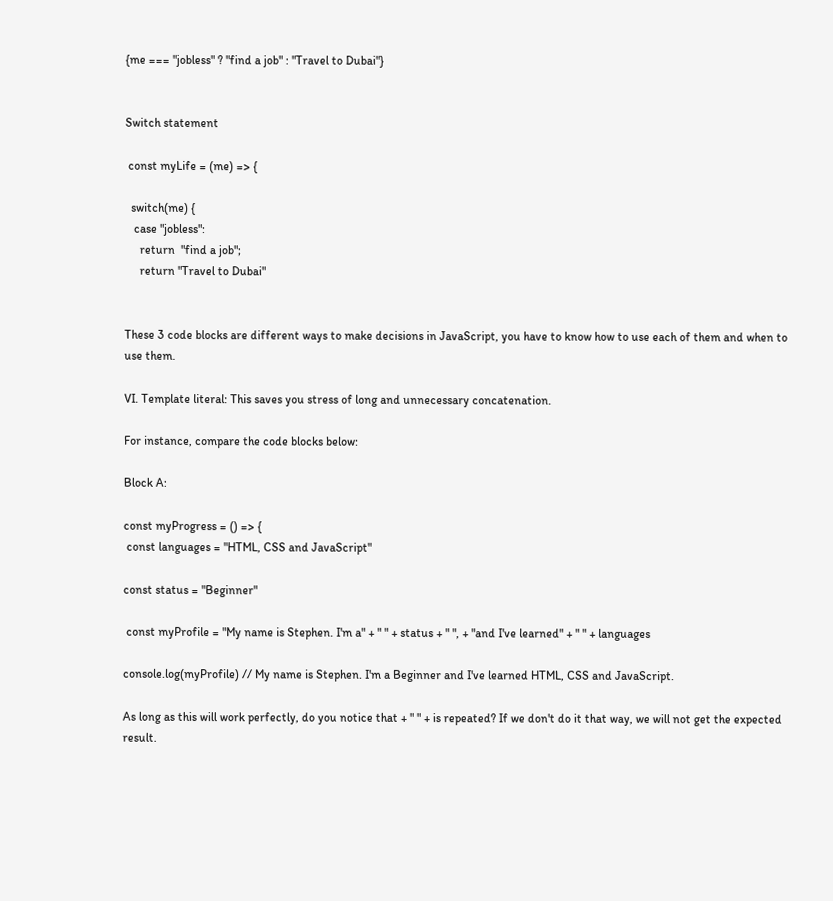{me === "jobless" ? "find a job" : "Travel to Dubai"}


Switch statement

 const myLife = (me) => {

  switch(me) {
   case "jobless":
     return  "find a job";
     return "Travel to Dubai"


These 3 code blocks are different ways to make decisions in JavaScript, you have to know how to use each of them and when to use them.

VI. Template literal: This saves you stress of long and unnecessary concatenation.

For instance, compare the code blocks below:

Block A:

const myProgress = () => {
 const languages = "HTML, CSS and JavaScript"

const status = "Beginner"

 const myProfile = "My name is Stephen. I'm a" + " " + status + " ", + "and I've learned" + " " + languages

console.log(myProfile) // My name is Stephen. I'm a Beginner and I've learned HTML, CSS and JavaScript.

As long as this will work perfectly, do you notice that + " " + is repeated? If we don't do it that way, we will not get the expected result.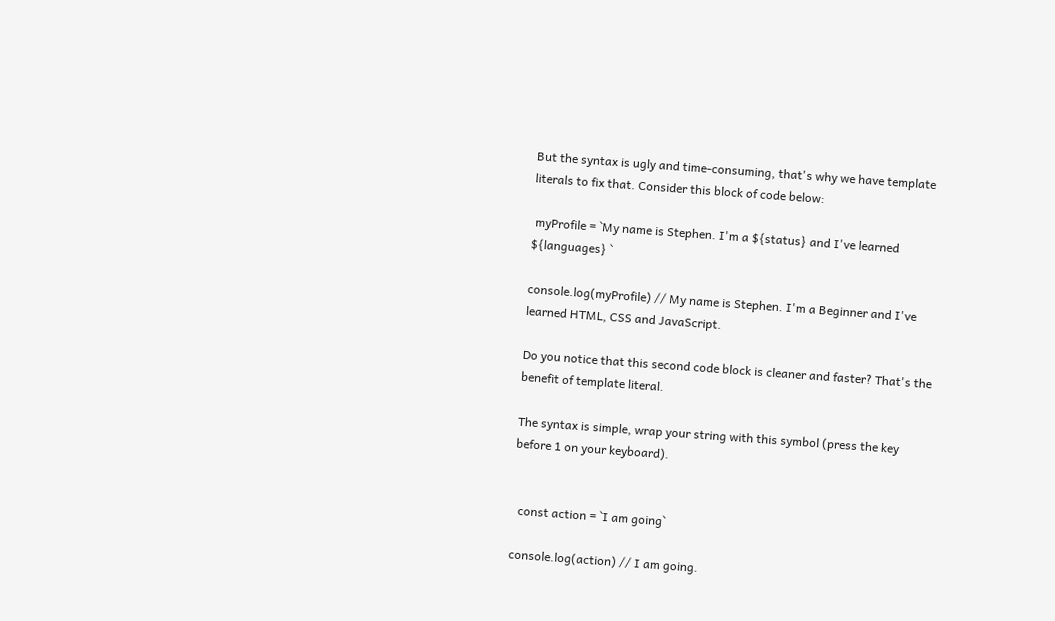But the syntax is ugly and time-consuming, that's why we have template literals to fix that. Consider this block of code below:

 myProfile = `My name is Stephen. I'm a ${status} and I've learned ${languages} `

console.log(myProfile) // My name is Stephen. I'm a Beginner and I've learned HTML, CSS and JavaScript.

Do you notice that this second code block is cleaner and faster? That's the benefit of template literal.

The syntax is simple, wrap your string with this symbol (press the key before 1 on your keyboard).


  const action = `I am going`

console.log(action) // I am going.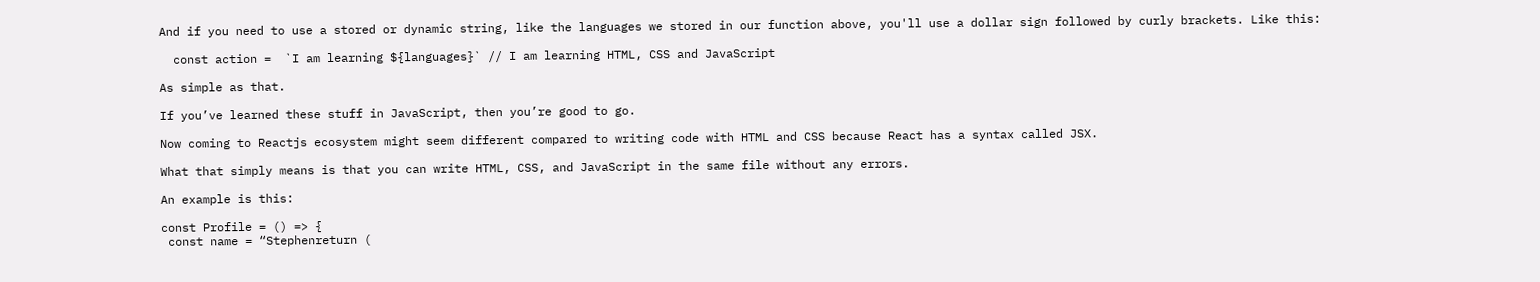And if you need to use a stored or dynamic string, like the languages we stored in our function above, you'll use a dollar sign followed by curly brackets. Like this:

  const action =  `I am learning ${languages}` // I am learning HTML, CSS and JavaScript

As simple as that.

If you’ve learned these stuff in JavaScript, then you’re good to go.

Now coming to Reactjs ecosystem might seem different compared to writing code with HTML and CSS because React has a syntax called JSX.

What that simply means is that you can write HTML, CSS, and JavaScript in the same file without any errors.

An example is this:

const Profile = () => {
 const name = “Stephenreturn (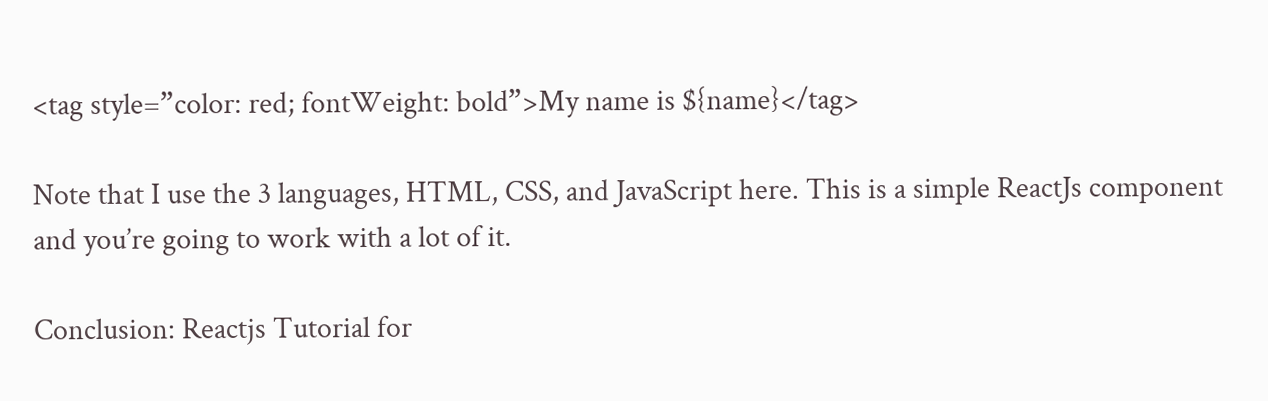<tag style=”color: red; fontWeight: bold”>My name is ${name}</tag>

Note that I use the 3 languages, HTML, CSS, and JavaScript here. This is a simple ReactJs component and you’re going to work with a lot of it.

Conclusion: Reactjs Tutorial for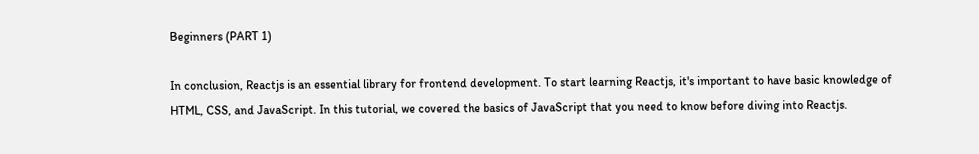Beginners (PART 1)

In conclusion, Reactjs is an essential library for frontend development. To start learning Reactjs, it's important to have basic knowledge of HTML, CSS, and JavaScript. In this tutorial, we covered the basics of JavaScript that you need to know before diving into Reactjs.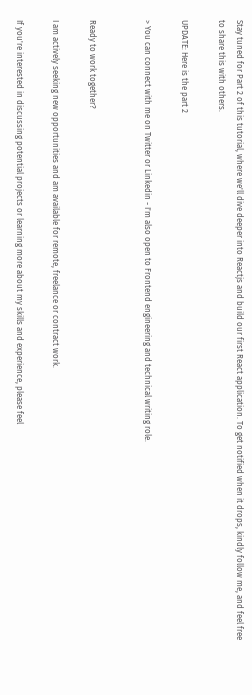Stay tuned for Part 2 of this tutorial, where we'll dive deeper into Reactjs and build our first React application. To get notified when it drops, kindly follow me, and feel free to share this with others.

UPDATE: Here is the part 2

> You can connect with me on Twitter or Linkedin - I'm also open to Frontend engineering and technical writing role.


Ready to work together?

I am actively seeking new opportunities and am available for remote, freelance or contract work.

If you're interested in discussing potential projects or learning more about my skills and experience, please feel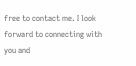free to contact me. I look forward to connecting with you and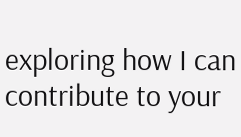exploring how I can contribute to your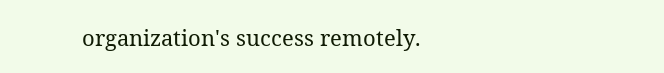organization's success remotely.